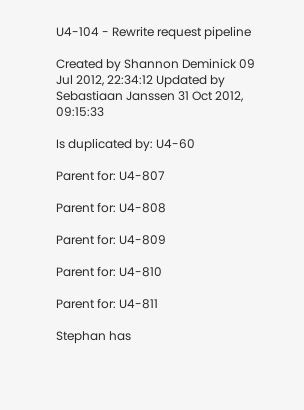U4-104 - Rewrite request pipeline

Created by Shannon Deminick 09 Jul 2012, 22:34:12 Updated by Sebastiaan Janssen 31 Oct 2012, 09:15:33

Is duplicated by: U4-60

Parent for: U4-807

Parent for: U4-808

Parent for: U4-809

Parent for: U4-810

Parent for: U4-811

Stephan has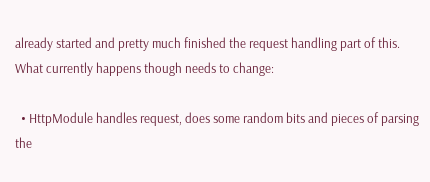already started and pretty much finished the request handling part of this. What currently happens though needs to change:

  • HttpModule handles request, does some random bits and pieces of parsing the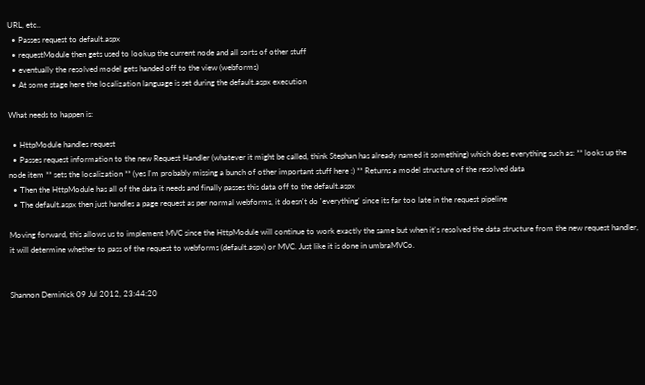URL, etc..
  • Passes request to default.aspx
  • requestModule then gets used to lookup the current node and all sorts of other stuff
  • eventually the resolved model gets handed off to the view (webforms)
  • At some stage here the localization language is set during the default.aspx execution

What needs to happen is:

  • HttpModule handles request
  • Passes request information to the new Request Handler (whatever it might be called, think Stephan has already named it something) which does everything such as: ** looks up the node item ** sets the localization ** (yes I'm probably missing a bunch of other important stuff here :) ** Returns a model structure of the resolved data
  • Then the HttpModule has all of the data it needs and finally passes this data off to the default.aspx
  • The default.aspx then just handles a page request as per normal webforms, it doesn't do 'everything' since its far too late in the request pipeline

Moving forward, this allows us to implement MVC since the HttpModule will continue to work exactly the same but when it's resolved the data structure from the new request handler, it will determine whether to pass of the request to webforms (default.aspx) or MVC. Just like it is done in umbraMVCo.


Shannon Deminick 09 Jul 2012, 23:44:20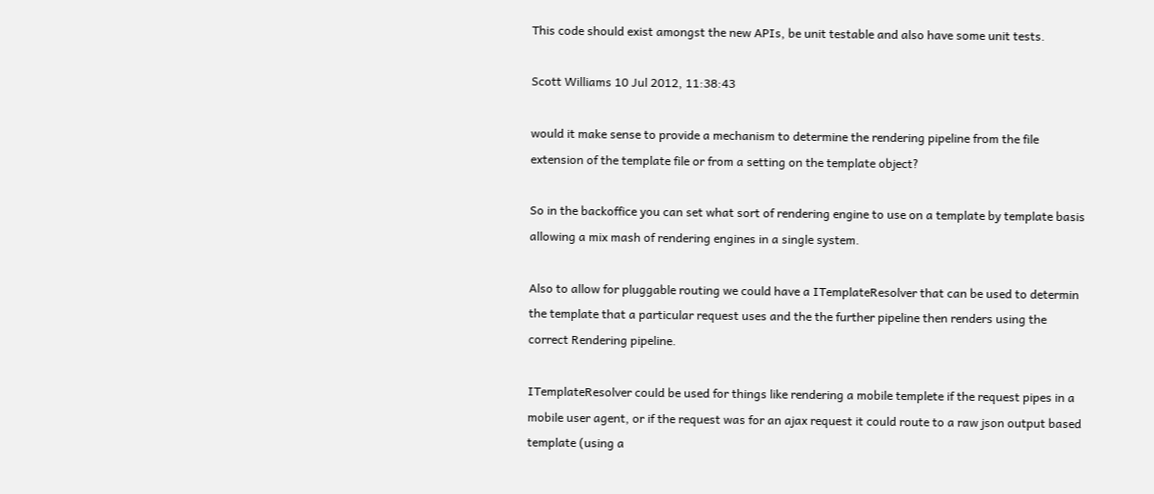This code should exist amongst the new APIs, be unit testable and also have some unit tests.

Scott Williams 10 Jul 2012, 11:38:43

would it make sense to provide a mechanism to determine the rendering pipeline from the file extension of the template file or from a setting on the template object?

So in the backoffice you can set what sort of rendering engine to use on a template by template basis allowing a mix mash of rendering engines in a single system.

Also to allow for pluggable routing we could have a ITemplateResolver that can be used to determin the template that a particular request uses and the the further pipeline then renders using the correct Rendering pipeline.

ITemplateResolver could be used for things like rendering a mobile templete if the request pipes in a mobile user agent, or if the request was for an ajax request it could route to a raw json output based template (using a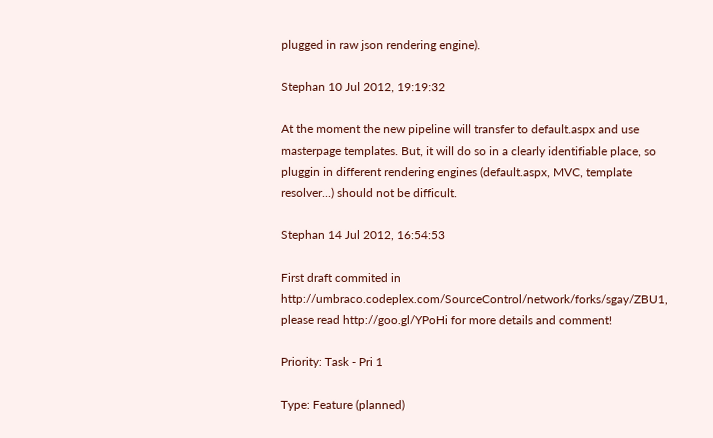plugged in raw json rendering engine).

Stephan 10 Jul 2012, 19:19:32

At the moment the new pipeline will transfer to default.aspx and use masterpage templates. But, it will do so in a clearly identifiable place, so pluggin in different rendering engines (default.aspx, MVC, template resolver...) should not be difficult.

Stephan 14 Jul 2012, 16:54:53

First draft commited in http://umbraco.codeplex.com/SourceControl/network/forks/sgay/ZBU1, please read http://goo.gl/YPoHi for more details and comment!

Priority: Task - Pri 1

Type: Feature (planned)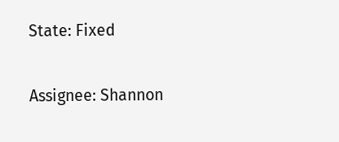State: Fixed

Assignee: Shannon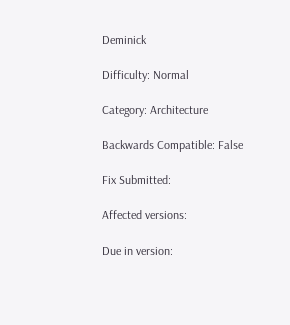Deminick

Difficulty: Normal

Category: Architecture

Backwards Compatible: False

Fix Submitted:

Affected versions:

Due in version: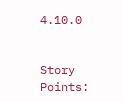4.10.0


Story Points: